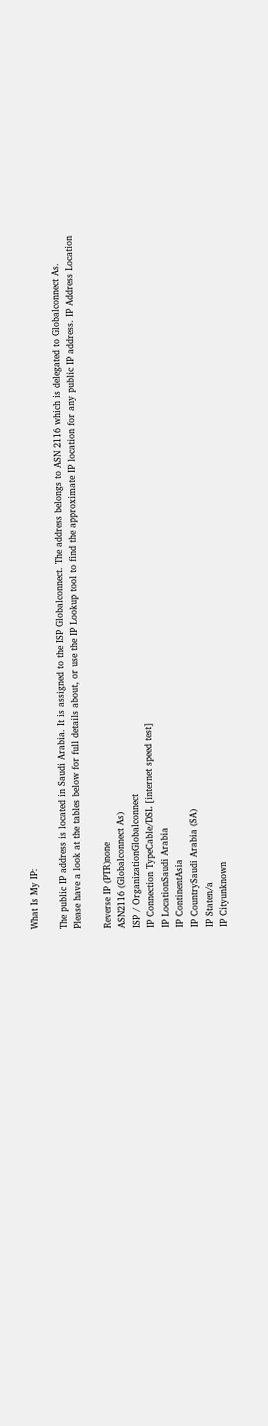What Is My IP:

The public IP address is located in Saudi Arabia. It is assigned to the ISP Globalconnect. The address belongs to ASN 2116 which is delegated to Globalconnect As.
Please have a look at the tables below for full details about, or use the IP Lookup tool to find the approximate IP location for any public IP address. IP Address Location

Reverse IP (PTR)none
ASN2116 (Globalconnect As)
ISP / OrganizationGlobalconnect
IP Connection TypeCable/DSL [internet speed test]
IP LocationSaudi Arabia
IP ContinentAsia
IP CountrySaudi Arabia (SA)
IP Staten/a
IP Cityunknown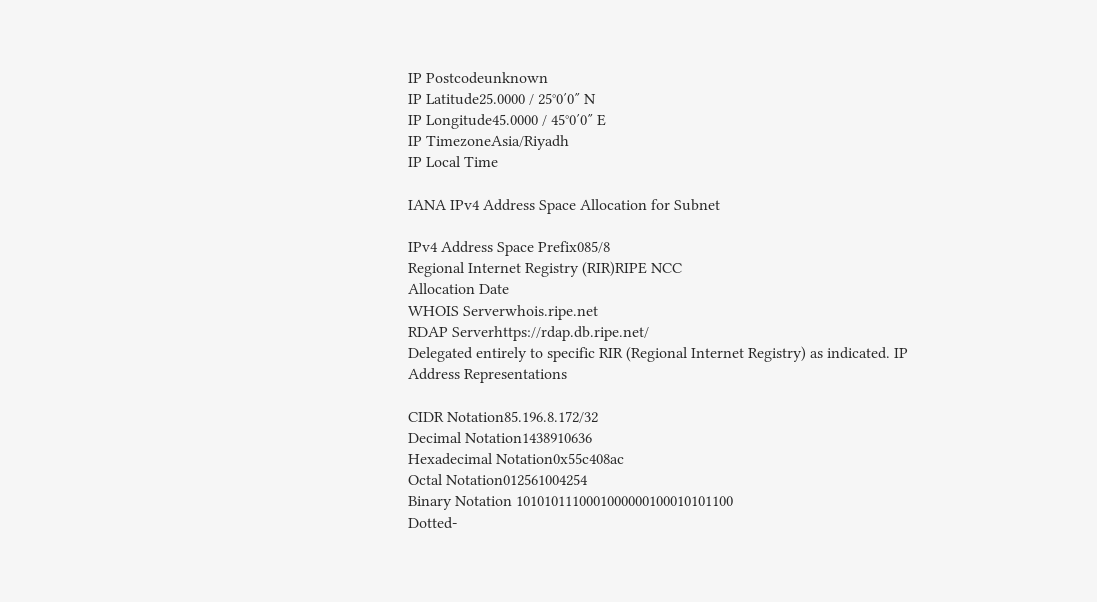IP Postcodeunknown
IP Latitude25.0000 / 25°0′0″ N
IP Longitude45.0000 / 45°0′0″ E
IP TimezoneAsia/Riyadh
IP Local Time

IANA IPv4 Address Space Allocation for Subnet

IPv4 Address Space Prefix085/8
Regional Internet Registry (RIR)RIPE NCC
Allocation Date
WHOIS Serverwhois.ripe.net
RDAP Serverhttps://rdap.db.ripe.net/
Delegated entirely to specific RIR (Regional Internet Registry) as indicated. IP Address Representations

CIDR Notation85.196.8.172/32
Decimal Notation1438910636
Hexadecimal Notation0x55c408ac
Octal Notation012561004254
Binary Notation 1010101110001000000100010101100
Dotted-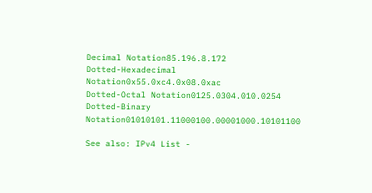Decimal Notation85.196.8.172
Dotted-Hexadecimal Notation0x55.0xc4.0x08.0xac
Dotted-Octal Notation0125.0304.010.0254
Dotted-Binary Notation01010101.11000100.00001000.10101100

See also: IPv4 List -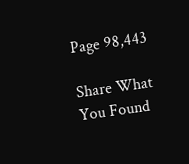Page 98,443

Share What You Found